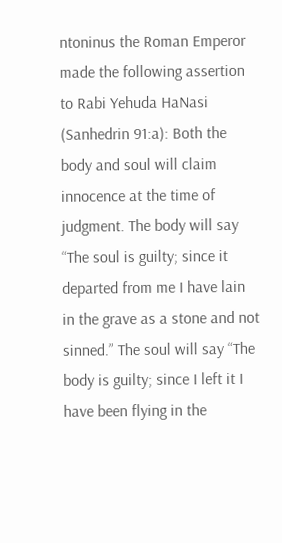ntoninus the Roman Emperor made the following assertion to Rabi Yehuda HaNasi (Sanhedrin 91:a): Both the body and soul will claim innocence at the time of judgment. The body will say “The soul is guilty; since it departed from me I have lain in the grave as a stone and not sinned.” The soul will say “The body is guilty; since I left it I have been flying in the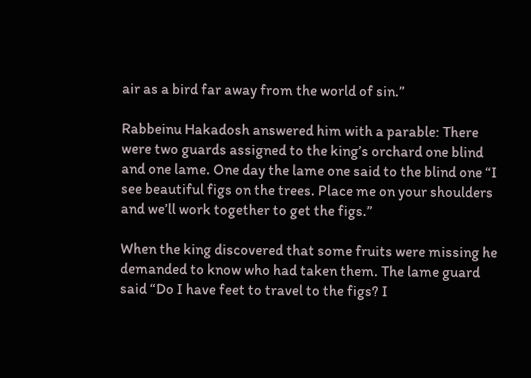air as a bird far away from the world of sin.”

Rabbeinu Hakadosh answered him with a parable: There were two guards assigned to the king’s orchard one blind and one lame. One day the lame one said to the blind one “I see beautiful figs on the trees. Place me on your shoulders and we’ll work together to get the figs.”

When the king discovered that some fruits were missing he demanded to know who had taken them. The lame guard said “Do I have feet to travel to the figs? I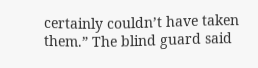certainly couldn’t have taken them.” The blind guard said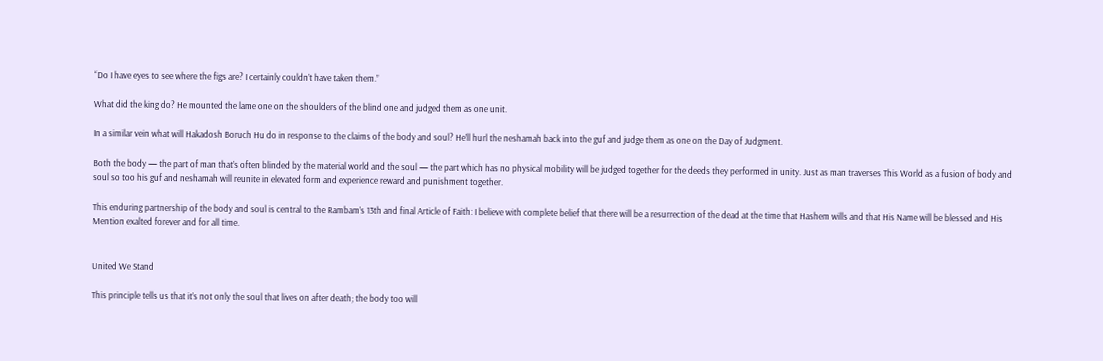“Do I have eyes to see where the figs are? I certainly couldn’t have taken them.”

What did the king do? He mounted the lame one on the shoulders of the blind one and judged them as one unit.

In a similar vein what will Hakadosh Boruch Hu do in response to the claims of the body and soul? He’ll hurl the neshamah back into the guf and judge them as one on the Day of Judgment.

Both the body — the part of man that’s often blinded by the material world and the soul — the part which has no physical mobility will be judged together for the deeds they performed in unity. Just as man traverses This World as a fusion of body and soul so too his guf and neshamah will reunite in elevated form and experience reward and punishment together.

This enduring partnership of the body and soul is central to the Rambam’s 13th and final Article of Faith: I believe with complete belief that there will be a resurrection of the dead at the time that Hashem wills and that His Name will be blessed and His Mention exalted forever and for all time.


United We Stand

This principle tells us that it’s not only the soul that lives on after death; the body too will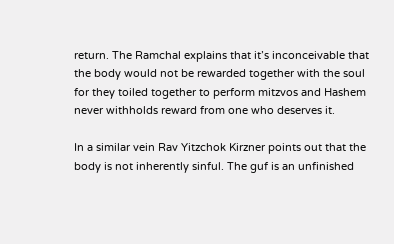return. The Ramchal explains that it’s inconceivable that the body would not be rewarded together with the soul for they toiled together to perform mitzvos and Hashem never withholds reward from one who deserves it.

In a similar vein Rav Yitzchok Kirzner points out that the body is not inherently sinful. The guf is an unfinished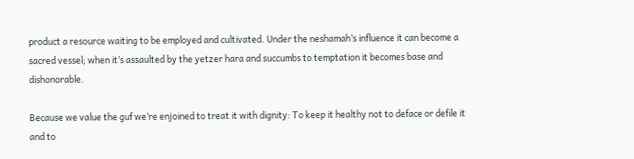product a resource waiting to be employed and cultivated. Under the neshamah’s influence it can become a sacred vessel; when it’s assaulted by the yetzer hara and succumbs to temptation it becomes base and dishonorable.

Because we value the guf we’re enjoined to treat it with dignity: To keep it healthy not to deface or defile it and to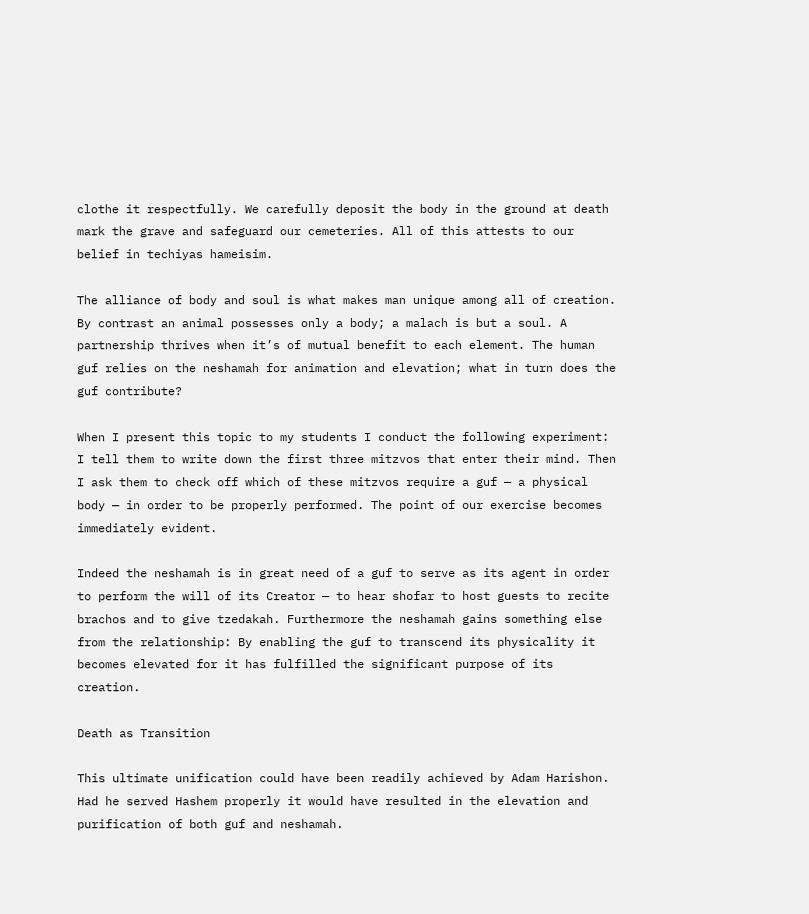clothe it respectfully. We carefully deposit the body in the ground at death mark the grave and safeguard our cemeteries. All of this attests to our belief in techiyas hameisim.

The alliance of body and soul is what makes man unique among all of creation. By contrast an animal possesses only a body; a malach is but a soul. A partnership thrives when it’s of mutual benefit to each element. The human guf relies on the neshamah for animation and elevation; what in turn does the guf contribute?

When I present this topic to my students I conduct the following experiment: I tell them to write down the first three mitzvos that enter their mind. Then I ask them to check off which of these mitzvos require a guf — a physical body — in order to be properly performed. The point of our exercise becomes immediately evident.

Indeed the neshamah is in great need of a guf to serve as its agent in order to perform the will of its Creator — to hear shofar to host guests to recite brachos and to give tzedakah. Furthermore the neshamah gains something else from the relationship: By enabling the guf to transcend its physicality it becomes elevated for it has fulfilled the significant purpose of its creation.

Death as Transition

This ultimate unification could have been readily achieved by Adam Harishon. Had he served Hashem properly it would have resulted in the elevation and purification of both guf and neshamah.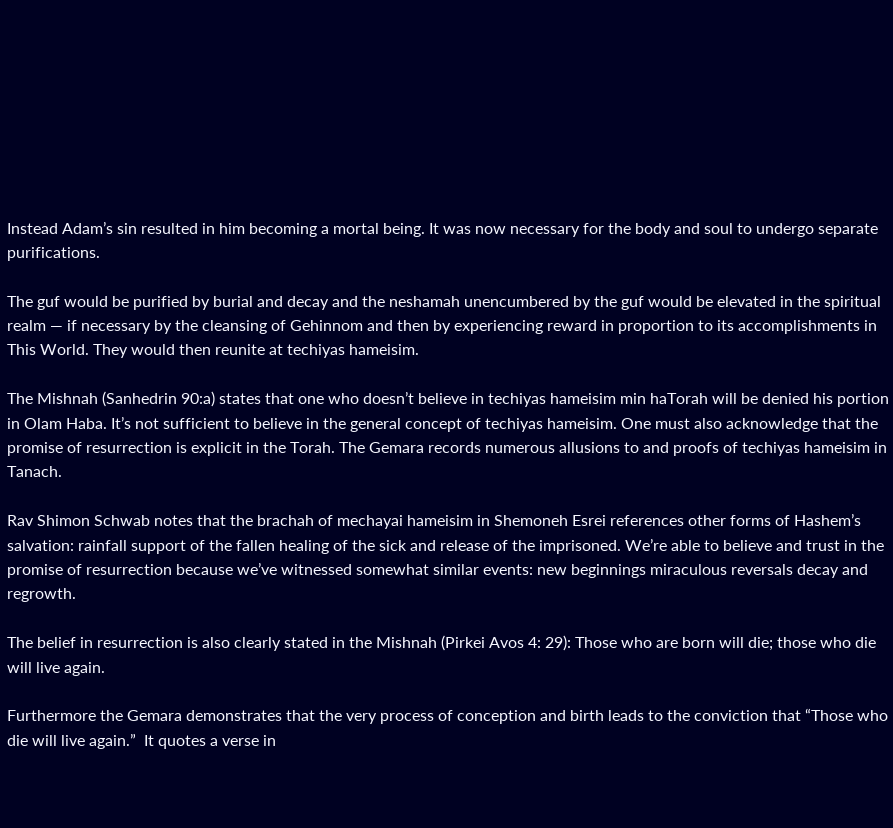Instead Adam’s sin resulted in him becoming a mortal being. It was now necessary for the body and soul to undergo separate purifications.

The guf would be purified by burial and decay and the neshamah unencumbered by the guf would be elevated in the spiritual realm — if necessary by the cleansing of Gehinnom and then by experiencing reward in proportion to its accomplishments in This World. They would then reunite at techiyas hameisim.

The Mishnah (Sanhedrin 90:a) states that one who doesn’t believe in techiyas hameisim min haTorah will be denied his portion in Olam Haba. It’s not sufficient to believe in the general concept of techiyas hameisim. One must also acknowledge that the promise of resurrection is explicit in the Torah. The Gemara records numerous allusions to and proofs of techiyas hameisim in Tanach.

Rav Shimon Schwab notes that the brachah of mechayai hameisim in Shemoneh Esrei references other forms of Hashem’s salvation: rainfall support of the fallen healing of the sick and release of the imprisoned. We’re able to believe and trust in the promise of resurrection because we’ve witnessed somewhat similar events: new beginnings miraculous reversals decay and regrowth.

The belief in resurrection is also clearly stated in the Mishnah (Pirkei Avos 4: 29): Those who are born will die; those who die will live again.

Furthermore the Gemara demonstrates that the very process of conception and birth leads to the conviction that “Those who die will live again.”  It quotes a verse in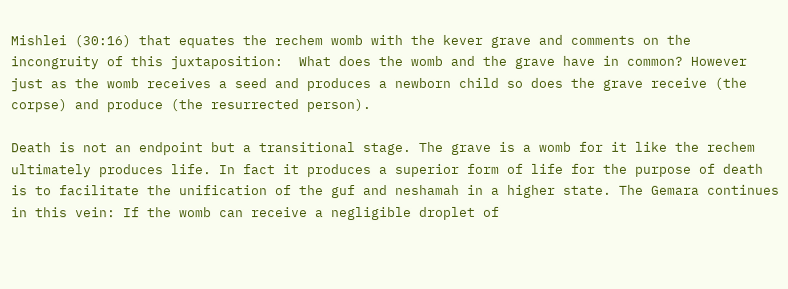Mishlei (30:16) that equates the rechem womb with the kever grave and comments on the incongruity of this juxtaposition:  What does the womb and the grave have in common? However just as the womb receives a seed and produces a newborn child so does the grave receive (the corpse) and produce (the resurrected person).

Death is not an endpoint but a transitional stage. The grave is a womb for it like the rechem ultimately produces life. In fact it produces a superior form of life for the purpose of death is to facilitate the unification of the guf and neshamah in a higher state. The Gemara continues in this vein: If the womb can receive a negligible droplet of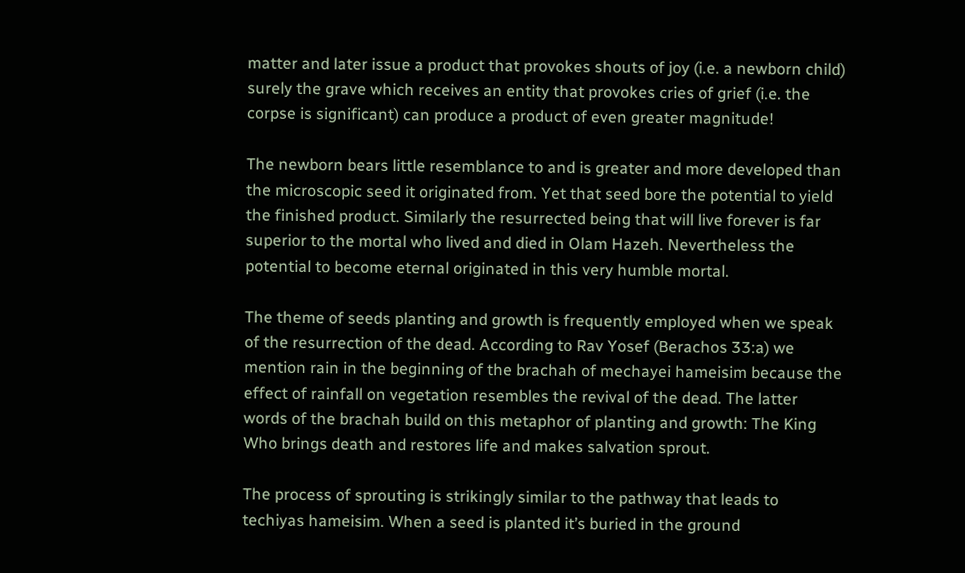matter and later issue a product that provokes shouts of joy (i.e. a newborn child) surely the grave which receives an entity that provokes cries of grief (i.e. the corpse is significant) can produce a product of even greater magnitude!

The newborn bears little resemblance to and is greater and more developed than the microscopic seed it originated from. Yet that seed bore the potential to yield the finished product. Similarly the resurrected being that will live forever is far superior to the mortal who lived and died in Olam Hazeh. Nevertheless the potential to become eternal originated in this very humble mortal.

The theme of seeds planting and growth is frequently employed when we speak of the resurrection of the dead. According to Rav Yosef (Berachos 33:a) we mention rain in the beginning of the brachah of mechayei hameisim because the effect of rainfall on vegetation resembles the revival of the dead. The latter words of the brachah build on this metaphor of planting and growth: The King Who brings death and restores life and makes salvation sprout.

The process of sprouting is strikingly similar to the pathway that leads to techiyas hameisim. When a seed is planted it’s buried in the ground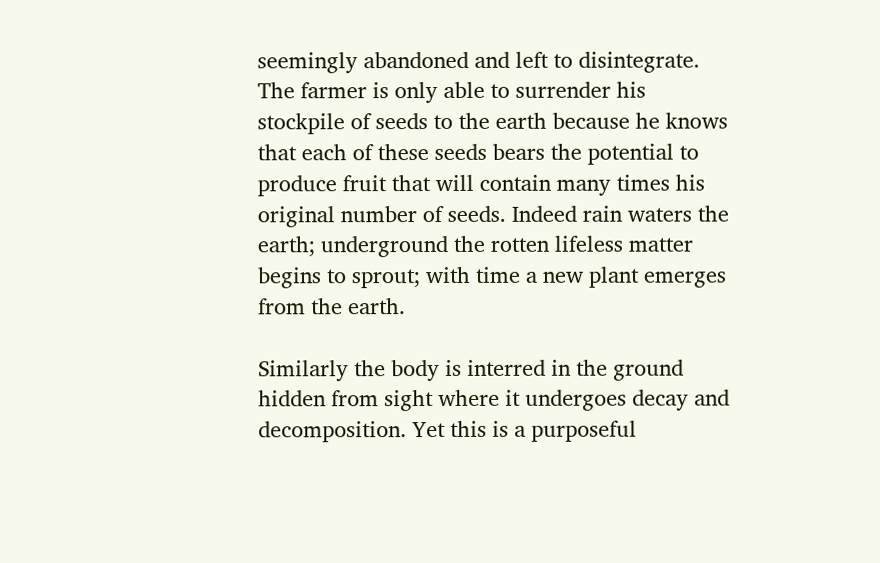seemingly abandoned and left to disintegrate. The farmer is only able to surrender his stockpile of seeds to the earth because he knows that each of these seeds bears the potential to produce fruit that will contain many times his original number of seeds. Indeed rain waters the earth; underground the rotten lifeless matter begins to sprout; with time a new plant emerges from the earth.

Similarly the body is interred in the ground hidden from sight where it undergoes decay and decomposition. Yet this is a purposeful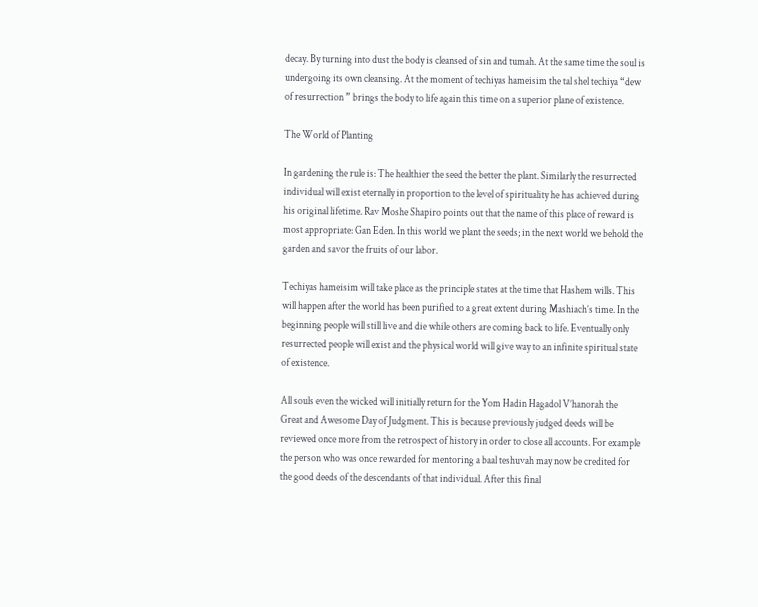decay. By turning into dust the body is cleansed of sin and tumah. At the same time the soul is undergoing its own cleansing. At the moment of techiyas hameisim the tal shel techiya “dew of resurrection ” brings the body to life again this time on a superior plane of existence.

The World of Planting

In gardening the rule is: The healthier the seed the better the plant. Similarly the resurrected individual will exist eternally in proportion to the level of spirituality he has achieved during his original lifetime. Rav Moshe Shapiro points out that the name of this place of reward is most appropriate: Gan Eden. In this world we plant the seeds; in the next world we behold the garden and savor the fruits of our labor.

Techiyas hameisim will take place as the principle states at the time that Hashem wills. This will happen after the world has been purified to a great extent during Mashiach’s time. In the beginning people will still live and die while others are coming back to life. Eventually only resurrected people will exist and the physical world will give way to an infinite spiritual state of existence.

All souls even the wicked will initially return for the Yom Hadin Hagadol V’hanorah the Great and Awesome Day of Judgment. This is because previously judged deeds will be reviewed once more from the retrospect of history in order to close all accounts. For example the person who was once rewarded for mentoring a baal teshuvah may now be credited for the good deeds of the descendants of that individual. After this final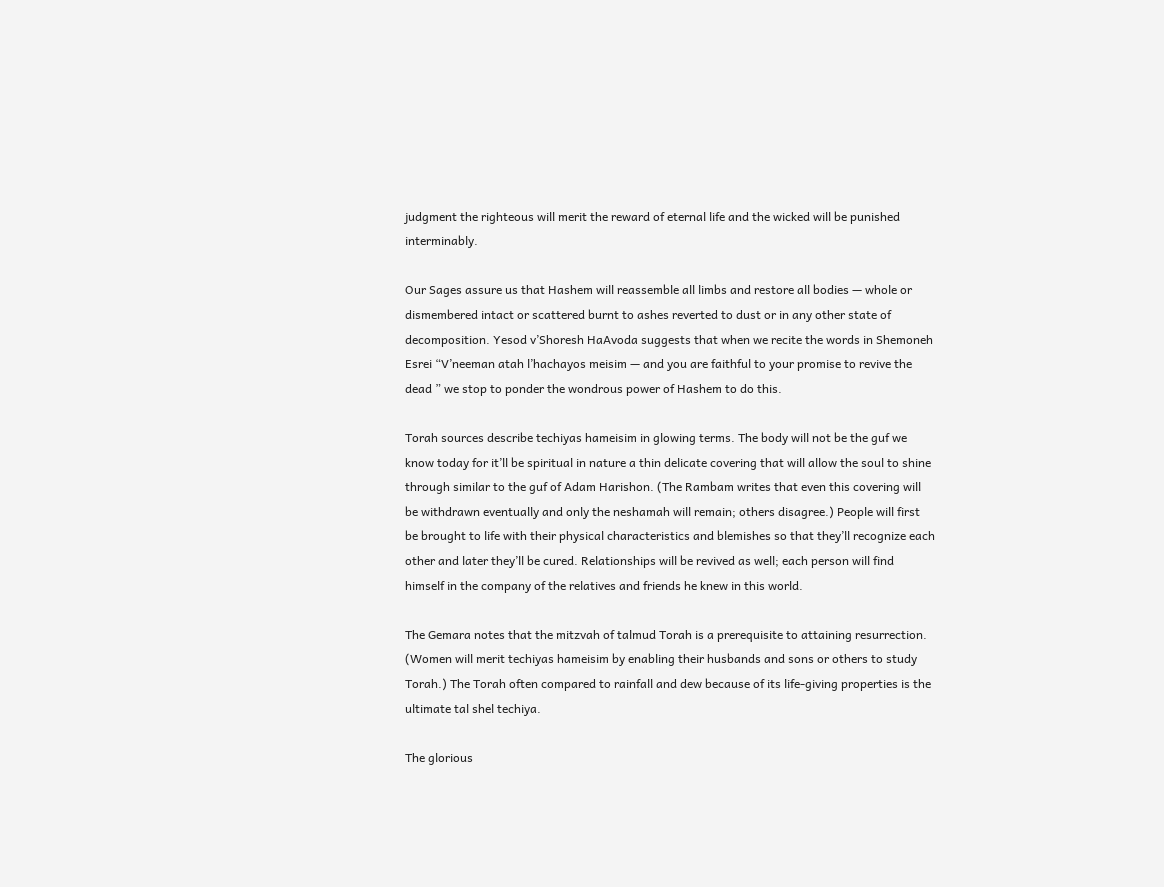judgment the righteous will merit the reward of eternal life and the wicked will be punished interminably.

Our Sages assure us that Hashem will reassemble all limbs and restore all bodies — whole or dismembered intact or scattered burnt to ashes reverted to dust or in any other state of decomposition. Yesod v’Shoresh HaAvoda suggests that when we recite the words in Shemoneh Esrei “V’neeman atah l’hachayos meisim — and you are faithful to your promise to revive the dead ” we stop to ponder the wondrous power of Hashem to do this.

Torah sources describe techiyas hameisim in glowing terms. The body will not be the guf we know today for it’ll be spiritual in nature a thin delicate covering that will allow the soul to shine through similar to the guf of Adam Harishon. (The Rambam writes that even this covering will be withdrawn eventually and only the neshamah will remain; others disagree.) People will first be brought to life with their physical characteristics and blemishes so that they’ll recognize each other and later they’ll be cured. Relationships will be revived as well; each person will find himself in the company of the relatives and friends he knew in this world.

The Gemara notes that the mitzvah of talmud Torah is a prerequisite to attaining resurrection. (Women will merit techiyas hameisim by enabling their husbands and sons or others to study Torah.) The Torah often compared to rainfall and dew because of its life-giving properties is the ultimate tal shel techiya.

The glorious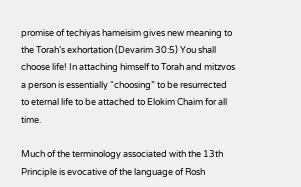promise of techiyas hameisim gives new meaning to the Torah’s exhortation (Devarim 30:5) You shall choose life! In attaching himself to Torah and mitzvos a person is essentially “choosing” to be resurrected to eternal life to be attached to Elokim Chaim for all time.

Much of the terminology associated with the 13th Principle is evocative of the language of Rosh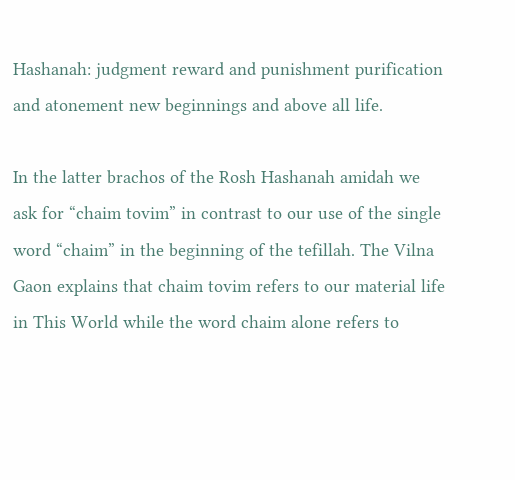Hashanah: judgment reward and punishment purification and atonement new beginnings and above all life.

In the latter brachos of the Rosh Hashanah amidah we ask for “chaim tovim” in contrast to our use of the single word “chaim” in the beginning of the tefillah. The Vilna Gaon explains that chaim tovim refers to our material life in This World while the word chaim alone refers to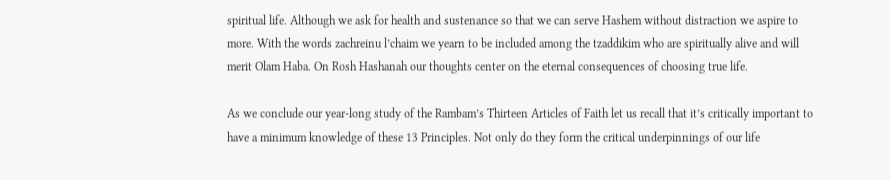spiritual life. Although we ask for health and sustenance so that we can serve Hashem without distraction we aspire to more. With the words zachreinu l’chaim we yearn to be included among the tzaddikim who are spiritually alive and will merit Olam Haba. On Rosh Hashanah our thoughts center on the eternal consequences of choosing true life.

As we conclude our year-long study of the Rambam’s Thirteen Articles of Faith let us recall that it’s critically important to have a minimum knowledge of these 13 Principles. Not only do they form the critical underpinnings of our life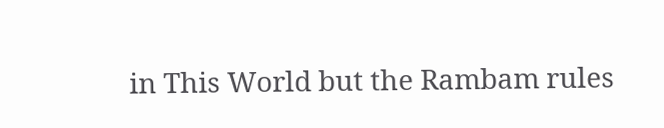in This World but the Rambam rules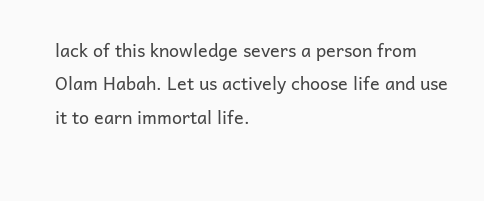lack of this knowledge severs a person from Olam Habah. Let us actively choose life and use it to earn immortal life.